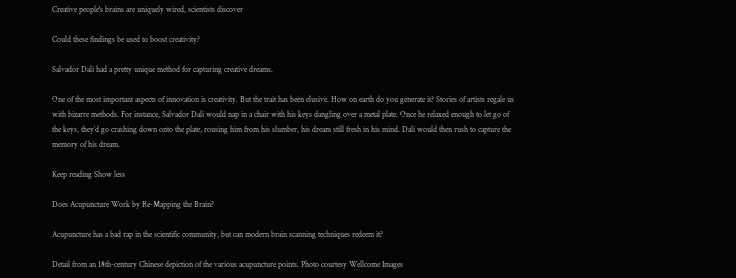Creative people's brains are uniquely wired, scientists discover

Could these findings be used to boost creativity?

Salvador Dali had a pretty unique method for capturing creative dreams.

One of the most important aspects of innovation is creativity. But the trait has been elusive. How on earth do you generate it? Stories of artists regale us with bizarre methods. For instance, Salvador Dali would nap in a chair with his keys dangling over a metal plate. Once he relaxed enough to let go of the keys, they’d go crashing down onto the plate, rousing him from his slumber, his dream still fresh in his mind. Dali would then rush to capture the memory of his dream.

Keep reading Show less

Does Acupuncture Work by Re-Mapping the Brain?

Acupuncture has a bad rap in the scientific community, but can modern brain scanning techniques redeem it?

Detail from an 18th-century Chinese depiction of the various acupuncture points. Photo courtesy Wellcome Images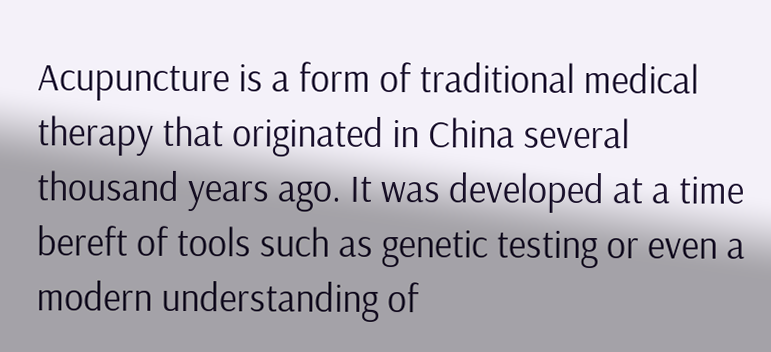Acupuncture is a form of traditional medical therapy that originated in China several thousand years ago. It was developed at a time bereft of tools such as genetic testing or even a modern understanding of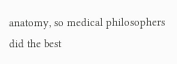anatomy, so medical philosophers did the best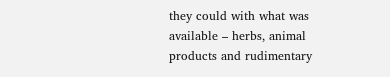they could with what was available – herbs, animal products and rudimentary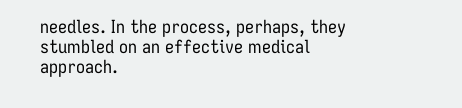needles. In the process, perhaps, they stumbled on an effective medical approach.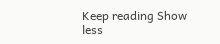Keep reading Show less